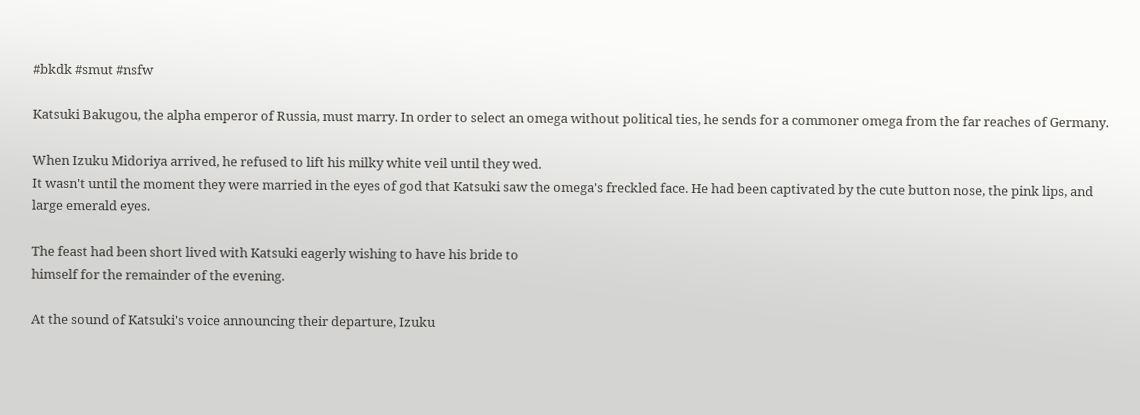#bkdk #smut #nsfw

Katsuki Bakugou, the alpha emperor of Russia, must marry. In order to select an omega without political ties, he sends for a commoner omega from the far reaches of Germany.

When Izuku Midoriya arrived, he refused to lift his milky white veil until they wed.
It wasn't until the moment they were married in the eyes of god that Katsuki saw the omega's freckled face. He had been captivated by the cute button nose, the pink lips, and large emerald eyes.

The feast had been short lived with Katsuki eagerly wishing to have his bride to
himself for the remainder of the evening.

At the sound of Katsuki's voice announcing their departure, Izuku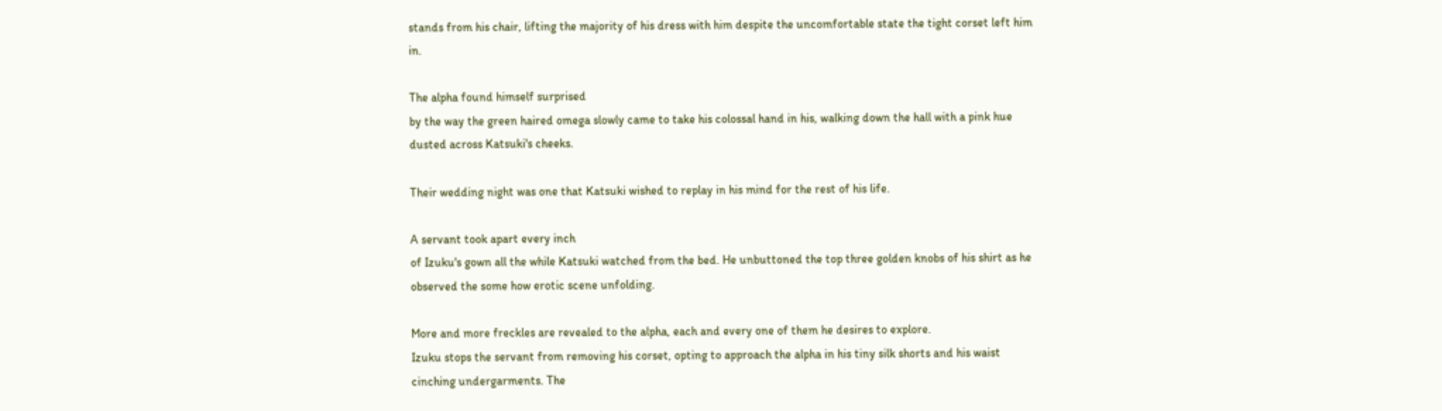stands from his chair, lifting the majority of his dress with him despite the uncomfortable state the tight corset left him in.

The alpha found himself surprised
by the way the green haired omega slowly came to take his colossal hand in his, walking down the hall with a pink hue dusted across Katsuki's cheeks.

Their wedding night was one that Katsuki wished to replay in his mind for the rest of his life.

A servant took apart every inch
of Izuku's gown all the while Katsuki watched from the bed. He unbuttoned the top three golden knobs of his shirt as he observed the some how erotic scene unfolding.

More and more freckles are revealed to the alpha, each and every one of them he desires to explore.
Izuku stops the servant from removing his corset, opting to approach the alpha in his tiny silk shorts and his waist cinching undergarments. The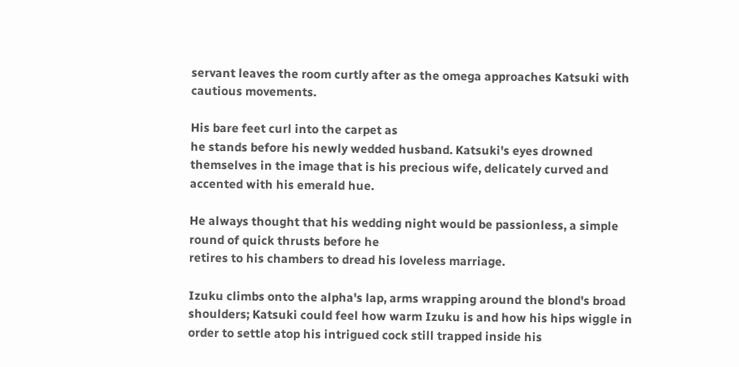servant leaves the room curtly after as the omega approaches Katsuki with cautious movements.

His bare feet curl into the carpet as
he stands before his newly wedded husband. Katsuki's eyes drowned themselves in the image that is his precious wife, delicately curved and accented with his emerald hue.

He always thought that his wedding night would be passionless, a simple round of quick thrusts before he
retires to his chambers to dread his loveless marriage.

Izuku climbs onto the alpha's lap, arms wrapping around the blond's broad shoulders; Katsuki could feel how warm Izuku is and how his hips wiggle in order to settle atop his intrigued cock still trapped inside his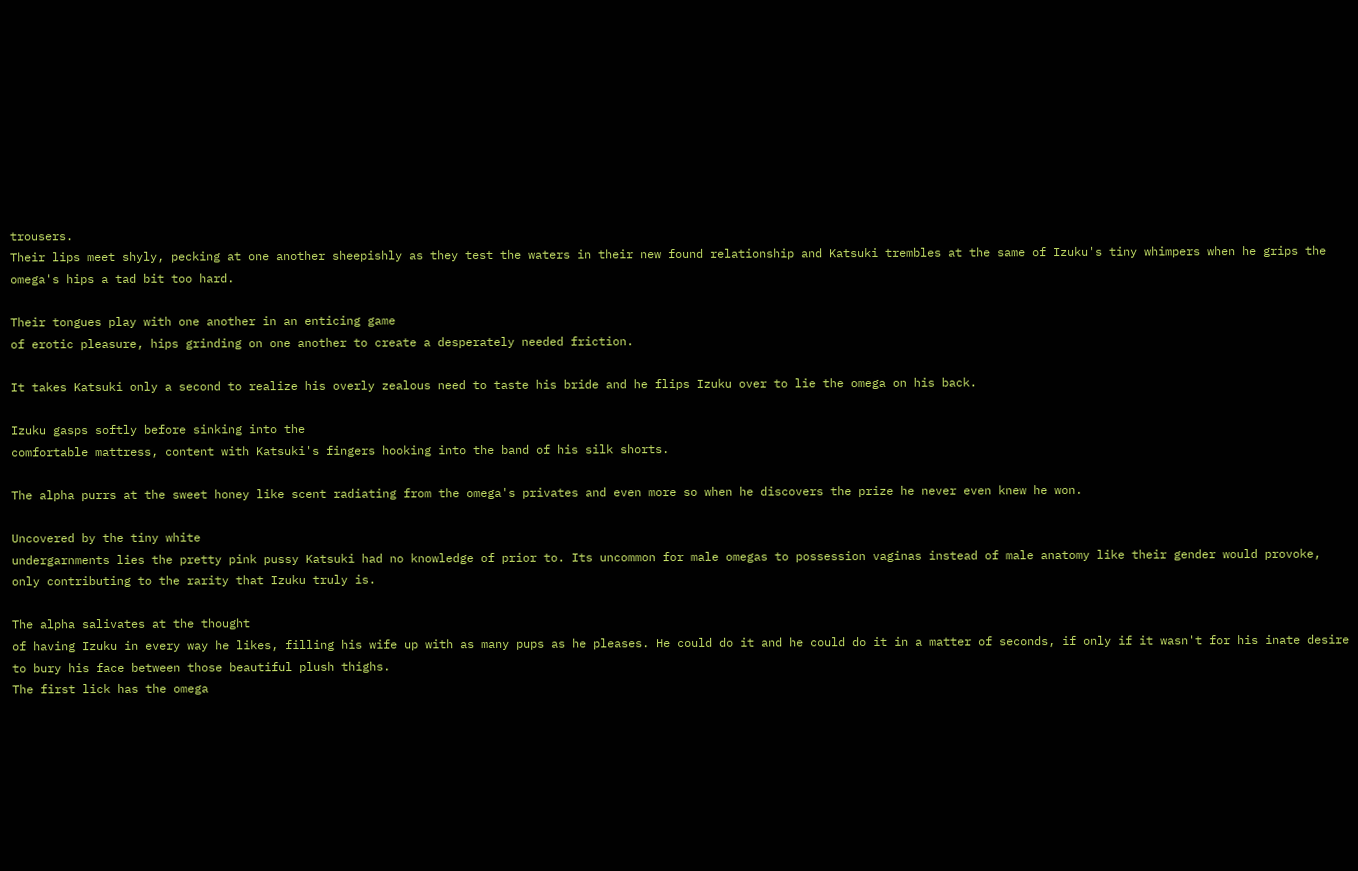trousers.
Their lips meet shyly, pecking at one another sheepishly as they test the waters in their new found relationship and Katsuki trembles at the same of Izuku's tiny whimpers when he grips the omega's hips a tad bit too hard.

Their tongues play with one another in an enticing game
of erotic pleasure, hips grinding on one another to create a desperately needed friction.

It takes Katsuki only a second to realize his overly zealous need to taste his bride and he flips Izuku over to lie the omega on his back.

Izuku gasps softly before sinking into the
comfortable mattress, content with Katsuki's fingers hooking into the band of his silk shorts.

The alpha purrs at the sweet honey like scent radiating from the omega's privates and even more so when he discovers the prize he never even knew he won.

Uncovered by the tiny white
undergarnments lies the pretty pink pussy Katsuki had no knowledge of prior to. Its uncommon for male omegas to possession vaginas instead of male anatomy like their gender would provoke, only contributing to the rarity that Izuku truly is.

The alpha salivates at the thought
of having Izuku in every way he likes, filling his wife up with as many pups as he pleases. He could do it and he could do it in a matter of seconds, if only if it wasn't for his inate desire to bury his face between those beautiful plush thighs.
The first lick has the omega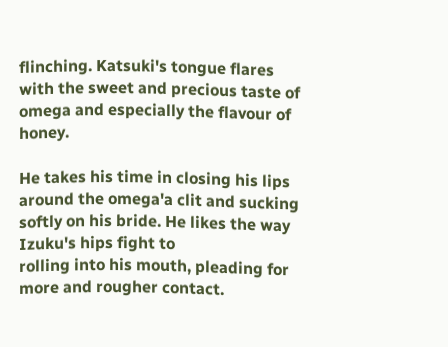flinching. Katsuki's tongue flares with the sweet and precious taste of omega and especially the flavour of honey.

He takes his time in closing his lips around the omega'a clit and sucking softly on his bride. He likes the way Izuku's hips fight to
rolling into his mouth, pleading for more and rougher contact.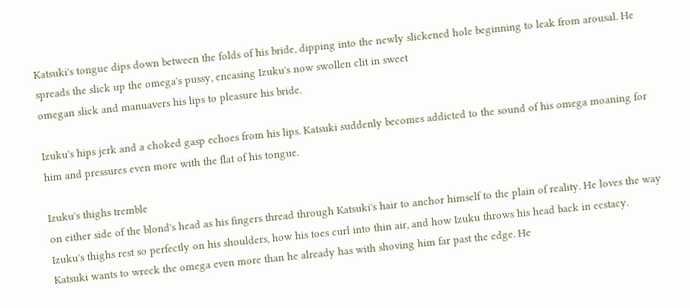Katsuki's tongue dips down between the folds of his bride, dipping into the newly slickened hole beginning to leak from arousal. He spreads the slick up the omega's pussy, encasing Izuku's now swollen clit in sweet
omegan slick and manuavers his lips to pleasure his bride.

Izuku's hips jerk and a choked gasp echoes from his lips. Katsuki suddenly becomes addicted to the sound of his omega moaning for him and pressures even more with the flat of his tongue.

Izuku's thighs tremble
on either side of the blond's head as his fingers thread through Katsuki's hair to anchor himself to the plain of reality. He loves the way Izuku's thighs rest so perfectly on his shoulders, how his toes curl into thin air, and how Izuku throws his head back in ecstacy.
Katsuki wants to wreck the omega even more than he already has with shoving him far past the edge. He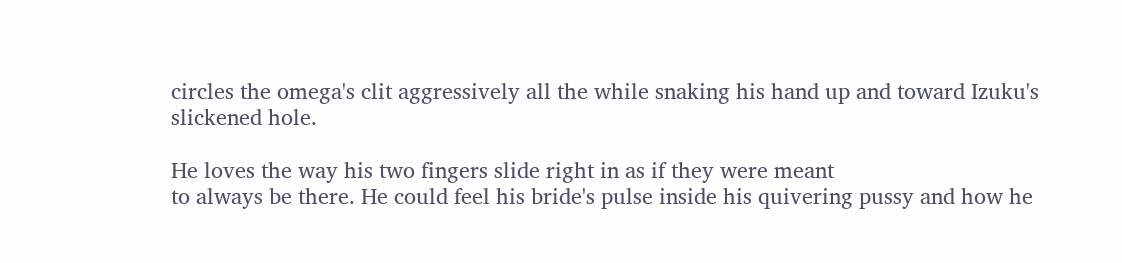circles the omega's clit aggressively all the while snaking his hand up and toward Izuku's slickened hole.

He loves the way his two fingers slide right in as if they were meant
to always be there. He could feel his bride's pulse inside his quivering pussy and how he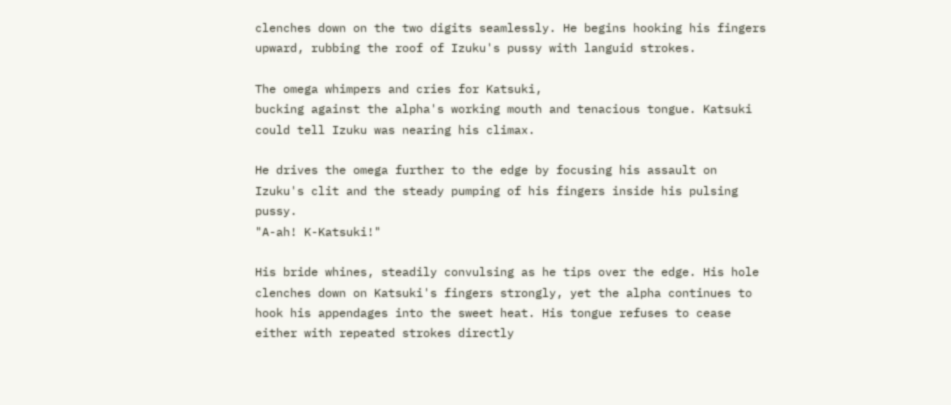clenches down on the two digits seamlessly. He begins hooking his fingers upward, rubbing the roof of Izuku's pussy with languid strokes.

The omega whimpers and cries for Katsuki,
bucking against the alpha's working mouth and tenacious tongue. Katsuki could tell Izuku was nearing his climax.

He drives the omega further to the edge by focusing his assault on Izuku's clit and the steady pumping of his fingers inside his pulsing pussy.
"A-ah! K-Katsuki!"

His bride whines, steadily convulsing as he tips over the edge. His hole clenches down on Katsuki's fingers strongly, yet the alpha continues to hook his appendages into the sweet heat. His tongue refuses to cease either with repeated strokes directly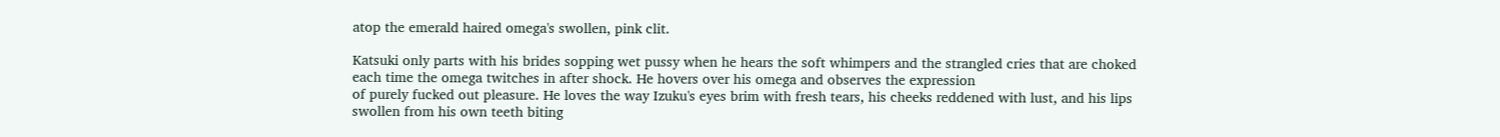atop the emerald haired omega's swollen, pink clit.

Katsuki only parts with his brides sopping wet pussy when he hears the soft whimpers and the strangled cries that are choked each time the omega twitches in after shock. He hovers over his omega and observes the expression
of purely fucked out pleasure. He loves the way Izuku's eyes brim with fresh tears, his cheeks reddened with lust, and his lips swollen from his own teeth biting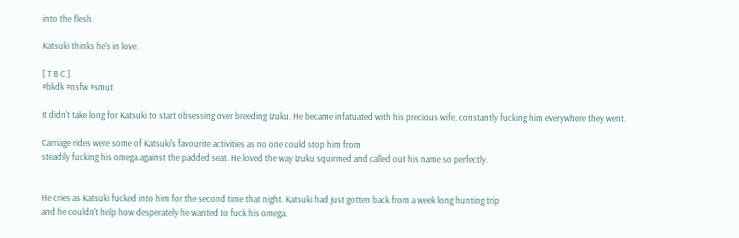into the flesh.

Katsuki thinks he's in love.

[ T B C ]
#bkdk #nsfw #smut

It didn't take long for Katsuki to start obsessing over breeding Izuku. He became infatuated with his precious wife, constantly fucking him everywhere they went.

Carriage rides were some of Katsuki's favourite activities as no one could stop him from
steadily fucking his omega against the padded seat. He loved the way Izuku squirmed and called out his name so perfectly.


He cries as Katsuki fucked into him for the second time that night. Katsuki had just gotten back from a week long hunting trip
and he couldn't help how desperately he wanted to fuck his omega.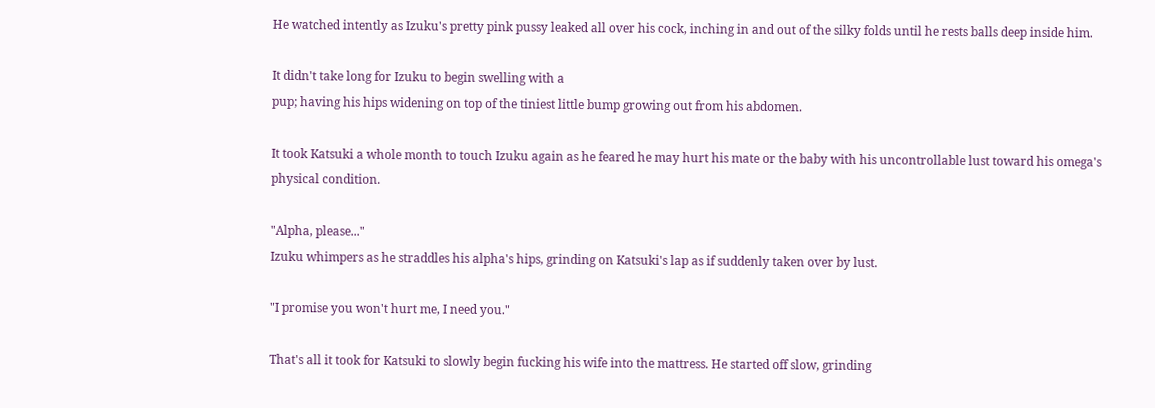He watched intently as Izuku's pretty pink pussy leaked all over his cock, inching in and out of the silky folds until he rests balls deep inside him.

It didn't take long for Izuku to begin swelling with a
pup; having his hips widening on top of the tiniest little bump growing out from his abdomen.

It took Katsuki a whole month to touch Izuku again as he feared he may hurt his mate or the baby with his uncontrollable lust toward his omega's physical condition.

"Alpha, please..."
Izuku whimpers as he straddles his alpha's hips, grinding on Katsuki's lap as if suddenly taken over by lust.

"I promise you won't hurt me, I need you."

That's all it took for Katsuki to slowly begin fucking his wife into the mattress. He started off slow, grinding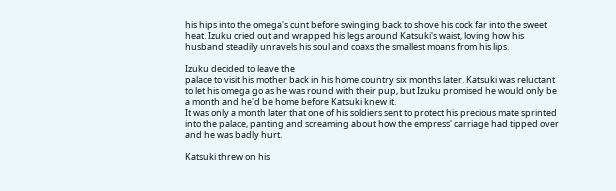his hips into the omega's cunt before swinging back to shove his cock far into the sweet heat. Izuku cried out and wrapped his legs around Katsuki's waist, loving how his husband steadily unravels his soul and coaxs the smallest moans from his lips.

Izuku decided to leave the
palace to visit his mother back in his home country six months later. Katsuki was reluctant to let his omega go as he was round with their pup, but Izuku promised he would only be a month and he'd be home before Katsuki knew it.
It was only a month later that one of his soldiers sent to protect his precious mate sprinted into the palace, panting and screaming about how the empress' carriage had tipped over and he was badly hurt.

Katsuki threw on his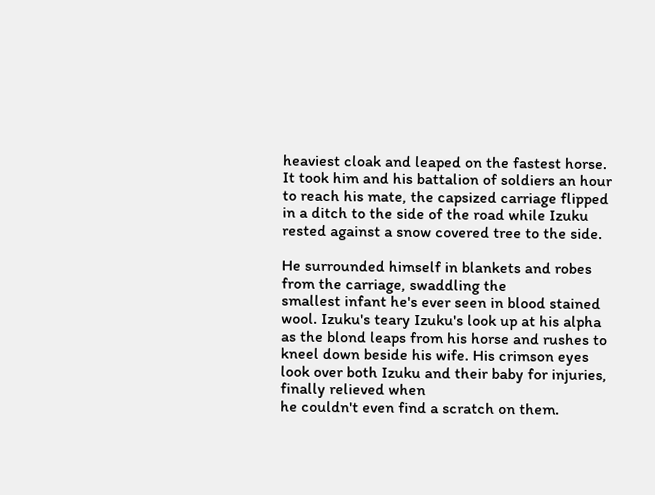heaviest cloak and leaped on the fastest horse.
It took him and his battalion of soldiers an hour to reach his mate, the capsized carriage flipped in a ditch to the side of the road while Izuku rested against a snow covered tree to the side.

He surrounded himself in blankets and robes from the carriage, swaddling the
smallest infant he's ever seen in blood stained wool. Izuku's teary Izuku's look up at his alpha as the blond leaps from his horse and rushes to kneel down beside his wife. His crimson eyes look over both Izuku and their baby for injuries, finally relieved when
he couldn't even find a scratch on them.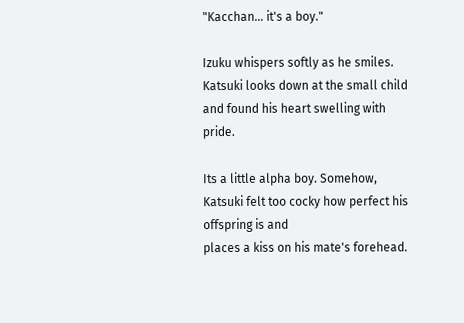"Kacchan... it's a boy."

Izuku whispers softly as he smiles. Katsuki looks down at the small child and found his heart swelling with pride.

Its a little alpha boy. Somehow, Katsuki felt too cocky how perfect his offspring is and
places a kiss on his mate's forehead.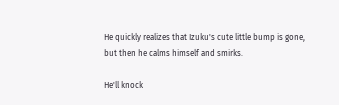He quickly realizes that Izuku's cute little bump is gone, but then he calms himself and smirks.

He'll knock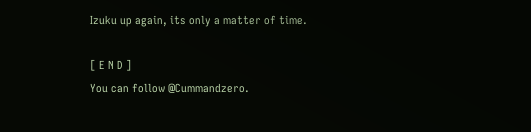Izuku up again, its only a matter of time.

[ E N D ]
You can follow @Cummandzero.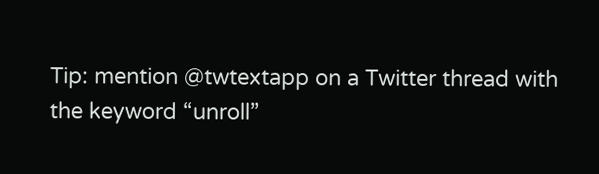Tip: mention @twtextapp on a Twitter thread with the keyword “unroll”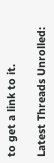to get a link to it.

Latest Threads Unrolled: